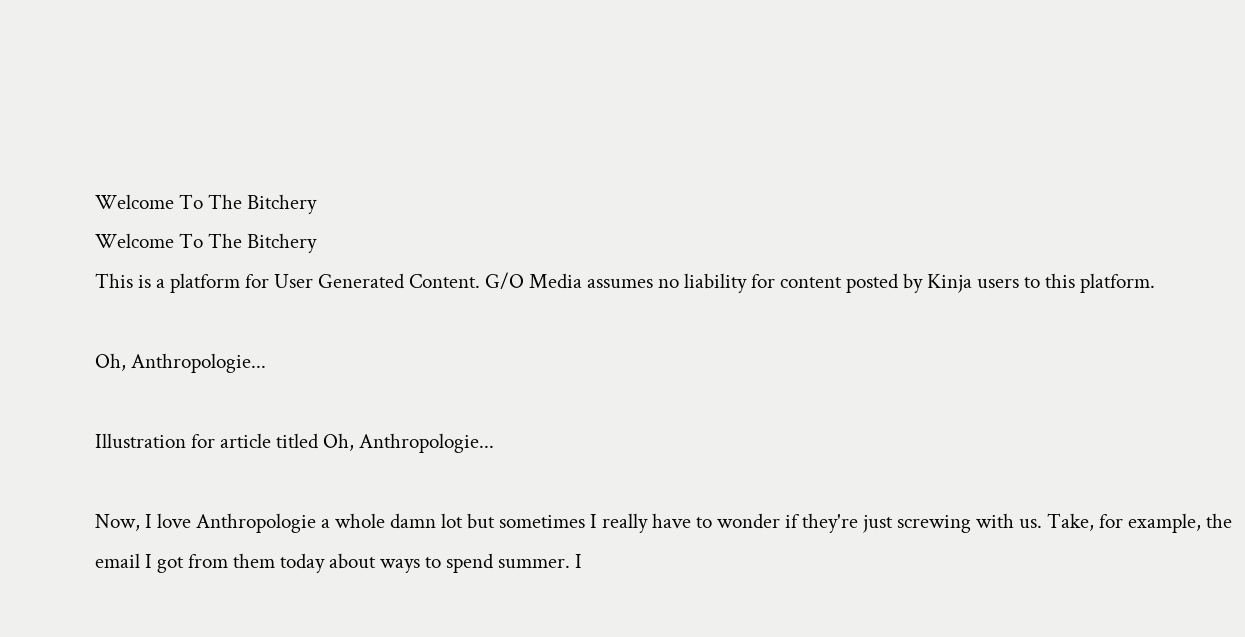Welcome To The Bitchery
Welcome To The Bitchery
This is a platform for User Generated Content. G/O Media assumes no liability for content posted by Kinja users to this platform.

Oh, Anthropologie...

Illustration for article titled Oh, Anthropologie...

Now, I love Anthropologie a whole damn lot but sometimes I really have to wonder if they're just screwing with us. Take, for example, the email I got from them today about ways to spend summer. I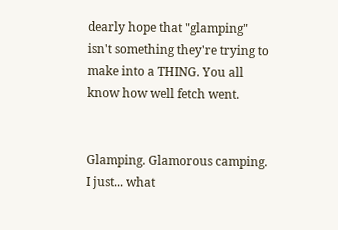dearly hope that "glamping" isn't something they're trying to make into a THING. You all know how well fetch went.


Glamping. Glamorous camping. I just... what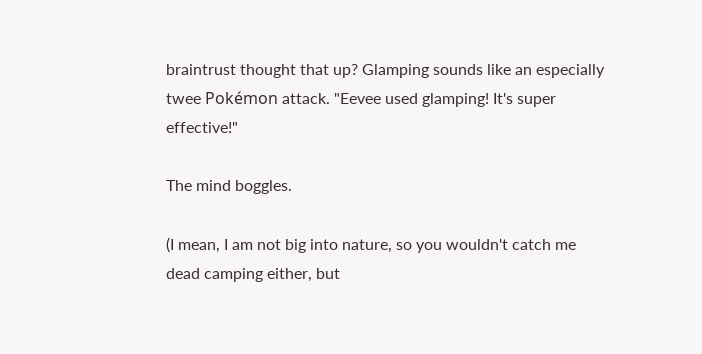braintrust thought that up? Glamping sounds like an especially twee Pokémon attack. "Eevee used glamping! It's super effective!"

The mind boggles.

(I mean, I am not big into nature, so you wouldn't catch me dead camping either, but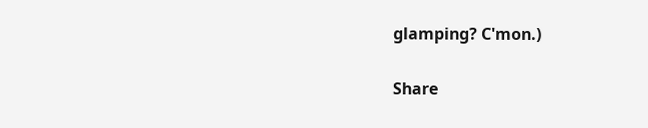glamping? C'mon.)

Share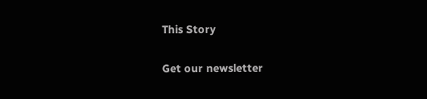This Story

Get our newsletter